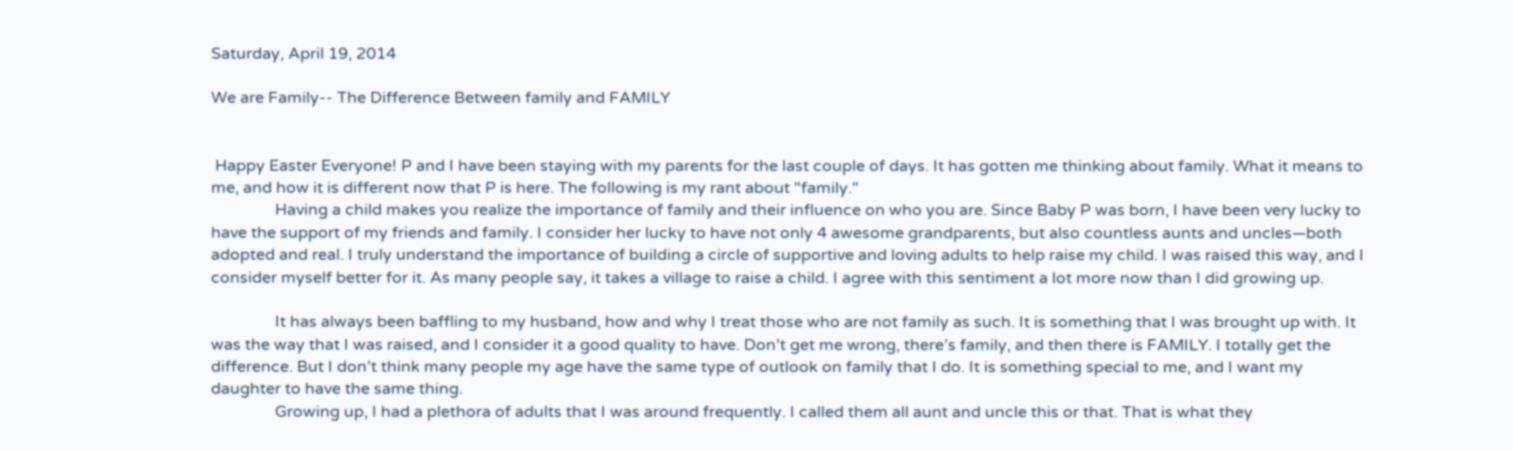Saturday, April 19, 2014

We are Family-- The Difference Between family and FAMILY


 Happy Easter Everyone! P and I have been staying with my parents for the last couple of days. It has gotten me thinking about family. What it means to me, and how it is different now that P is here. The following is my rant about "family."
                Having a child makes you realize the importance of family and their influence on who you are. Since Baby P was born, I have been very lucky to have the support of my friends and family. I consider her lucky to have not only 4 awesome grandparents, but also countless aunts and uncles—both adopted and real. I truly understand the importance of building a circle of supportive and loving adults to help raise my child. I was raised this way, and I consider myself better for it. As many people say, it takes a village to raise a child. I agree with this sentiment a lot more now than I did growing up.

                It has always been baffling to my husband, how and why I treat those who are not family as such. It is something that I was brought up with. It was the way that I was raised, and I consider it a good quality to have. Don’t get me wrong, there’s family, and then there is FAMILY. I totally get the difference. But I don’t think many people my age have the same type of outlook on family that I do. It is something special to me, and I want my daughter to have the same thing.
                Growing up, I had a plethora of adults that I was around frequently. I called them all aunt and uncle this or that. That is what they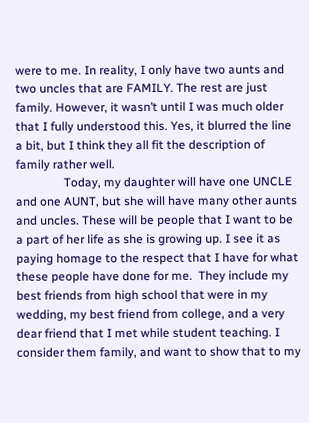were to me. In reality, I only have two aunts and two uncles that are FAMILY. The rest are just family. However, it wasn’t until I was much older that I fully understood this. Yes, it blurred the line a bit, but I think they all fit the description of family rather well.
                Today, my daughter will have one UNCLE and one AUNT, but she will have many other aunts and uncles. These will be people that I want to be a part of her life as she is growing up. I see it as paying homage to the respect that I have for what these people have done for me.  They include my best friends from high school that were in my wedding, my best friend from college, and a very dear friend that I met while student teaching. I consider them family, and want to show that to my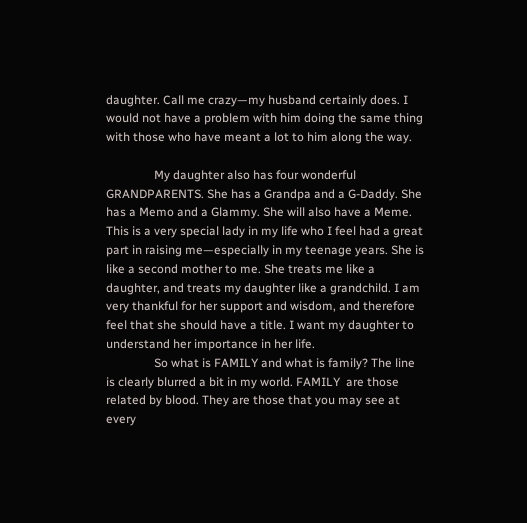daughter. Call me crazy—my husband certainly does. I would not have a problem with him doing the same thing with those who have meant a lot to him along the way.

                My daughter also has four wonderful GRANDPARENTS. She has a Grandpa and a G-Daddy. She has a Memo and a Glammy. She will also have a Meme. This is a very special lady in my life who I feel had a great part in raising me—especially in my teenage years. She is like a second mother to me. She treats me like a daughter, and treats my daughter like a grandchild. I am very thankful for her support and wisdom, and therefore feel that she should have a title. I want my daughter to understand her importance in her life.
                So what is FAMILY and what is family? The line is clearly blurred a bit in my world. FAMILY  are those related by blood. They are those that you may see at every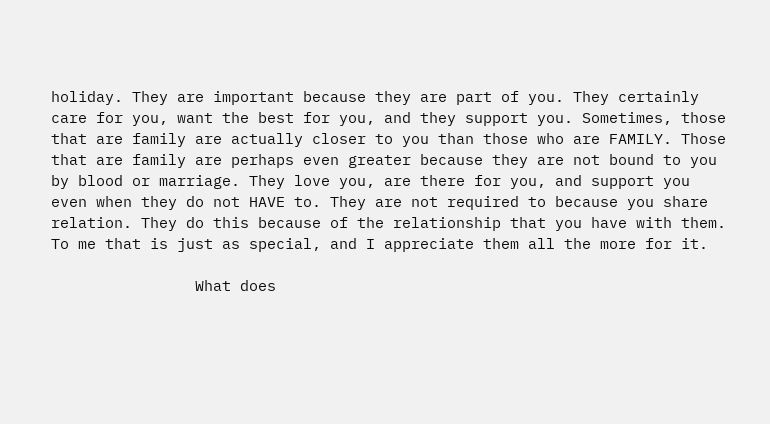holiday. They are important because they are part of you. They certainly care for you, want the best for you, and they support you. Sometimes, those that are family are actually closer to you than those who are FAMILY. Those that are family are perhaps even greater because they are not bound to you by blood or marriage. They love you, are there for you, and support you even when they do not HAVE to. They are not required to because you share relation. They do this because of the relationship that you have with them. To me that is just as special, and I appreciate them all the more for it.

                What does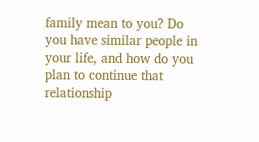family mean to you? Do you have similar people in your life, and how do you plan to continue that relationship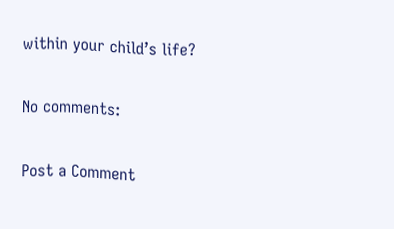within your child’s life?

No comments:

Post a Comment